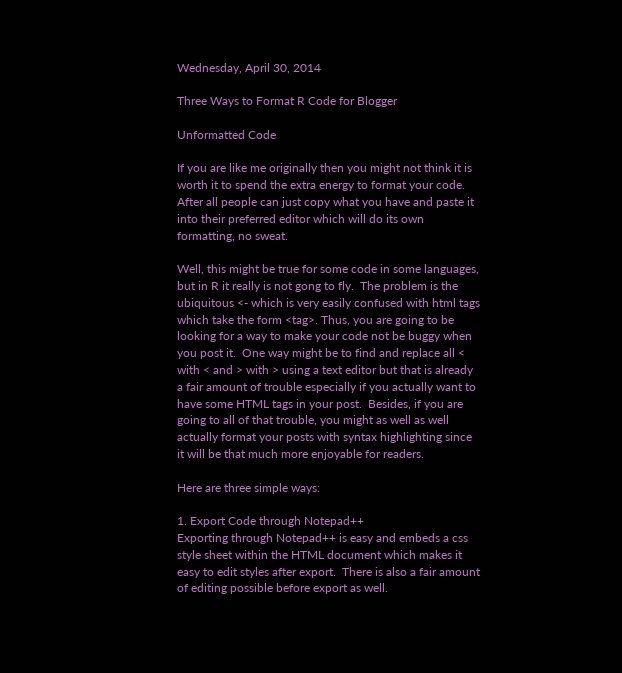Wednesday, April 30, 2014

Three Ways to Format R Code for Blogger

Unformatted Code

If you are like me originally then you might not think it is worth it to spend the extra energy to format your code.  After all people can just copy what you have and paste it into their preferred editor which will do its own formatting, no sweat.

Well, this might be true for some code in some languages, but in R it really is not gong to fly.  The problem is the ubiquitous <- which is very easily confused with html tags which take the form <tag>. Thus, you are going to be looking for a way to make your code not be buggy when you post it.  One way might be to find and replace all < with < and > with > using a text editor but that is already a fair amount of trouble especially if you actually want to have some HTML tags in your post.  Besides, if you are going to all of that trouble, you might as well as well actually format your posts with syntax highlighting since it will be that much more enjoyable for readers.

Here are three simple ways:

1. Export Code through Notepad++
Exporting through Notepad++ is easy and embeds a css style sheet within the HTML document which makes it easy to edit styles after export.  There is also a fair amount of editing possible before export as well.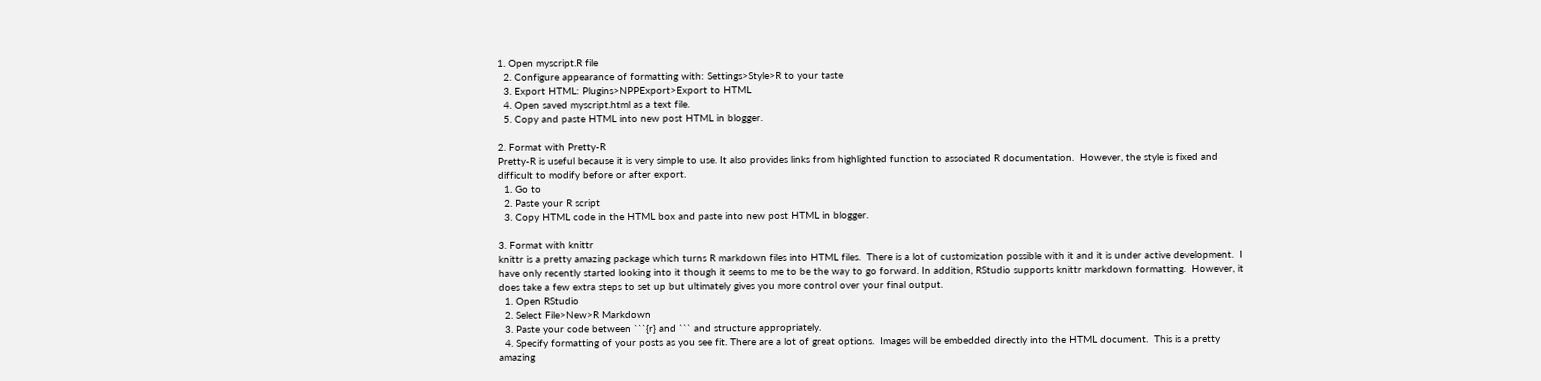1. Open myscript.R file
  2. Configure appearance of formatting with: Settings>Style>R to your taste
  3. Export HTML: Plugins>NPPExport>Export to HTML
  4. Open saved myscript.html as a text file.
  5. Copy and paste HTML into new post HTML in blogger.

2. Format with Pretty-R
Pretty-R is useful because it is very simple to use. It also provides links from highlighted function to associated R documentation.  However, the style is fixed and difficult to modify before or after export.
  1. Go to
  2. Paste your R script
  3. Copy HTML code in the HTML box and paste into new post HTML in blogger.

3. Format with knittr
knittr is a pretty amazing package which turns R markdown files into HTML files.  There is a lot of customization possible with it and it is under active development.  I have only recently started looking into it though it seems to me to be the way to go forward. In addition, RStudio supports knittr markdown formatting.  However, it does take a few extra steps to set up but ultimately gives you more control over your final output.
  1. Open RStudio
  2. Select File>New>R Markdown
  3. Paste your code between ```{r} and ``` and structure appropriately.
  4. Specify formatting of your posts as you see fit. There are a lot of great options.  Images will be embedded directly into the HTML document.  This is a pretty amazing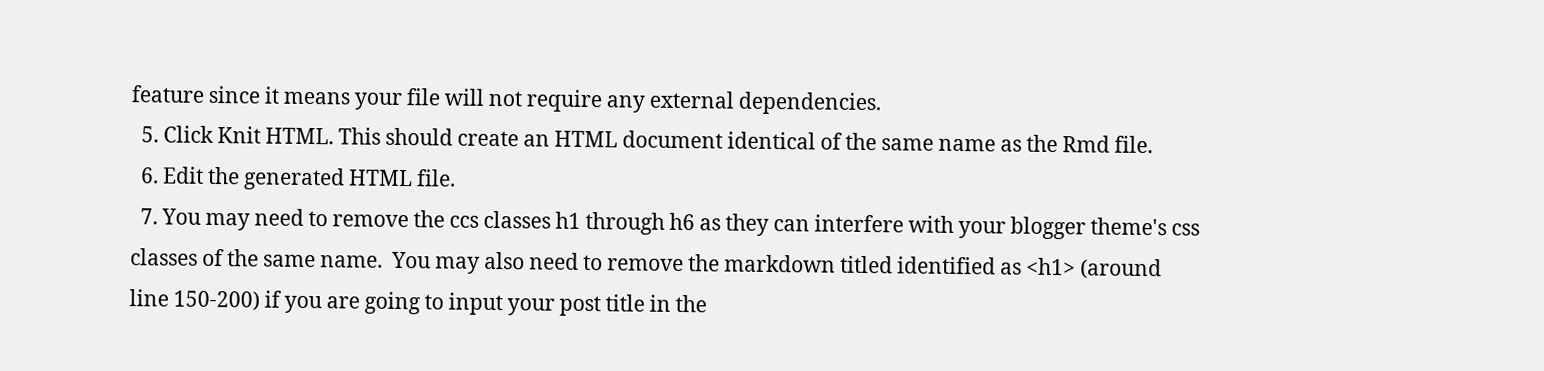feature since it means your file will not require any external dependencies.
  5. Click Knit HTML. This should create an HTML document identical of the same name as the Rmd file.
  6. Edit the generated HTML file.
  7. You may need to remove the ccs classes h1 through h6 as they can interfere with your blogger theme's css classes of the same name.  You may also need to remove the markdown titled identified as <h1> (around line 150-200) if you are going to input your post title in the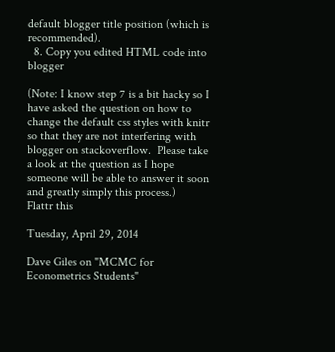default blogger title position (which is recommended).
  8. Copy you edited HTML code into blogger

(Note: I know step 7 is a bit hacky so I have asked the question on how to change the default css styles with knitr so that they are not interfering with blogger on stackoverflow.  Please take a look at the question as I hope someone will be able to answer it soon and greatly simply this process.)
Flattr this

Tuesday, April 29, 2014

Dave Giles on "MCMC for Econometrics Students"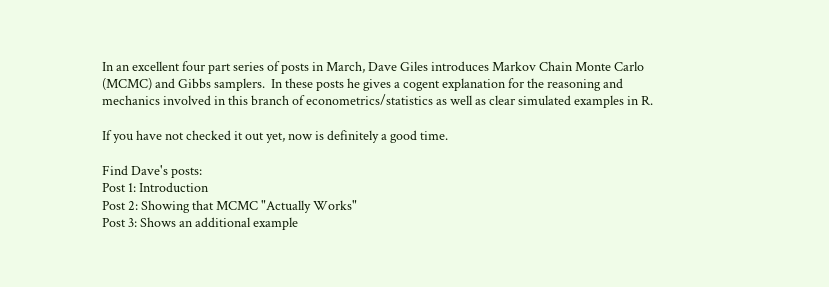In an excellent four part series of posts in March, Dave Giles introduces Markov Chain Monte Carlo (MCMC) and Gibbs samplers.  In these posts he gives a cogent explanation for the reasoning and mechanics involved in this branch of econometrics/statistics as well as clear simulated examples in R.

If you have not checked it out yet, now is definitely a good time.

Find Dave's posts:
Post 1: Introduction
Post 2: Showing that MCMC "Actually Works"
Post 3: Shows an additional example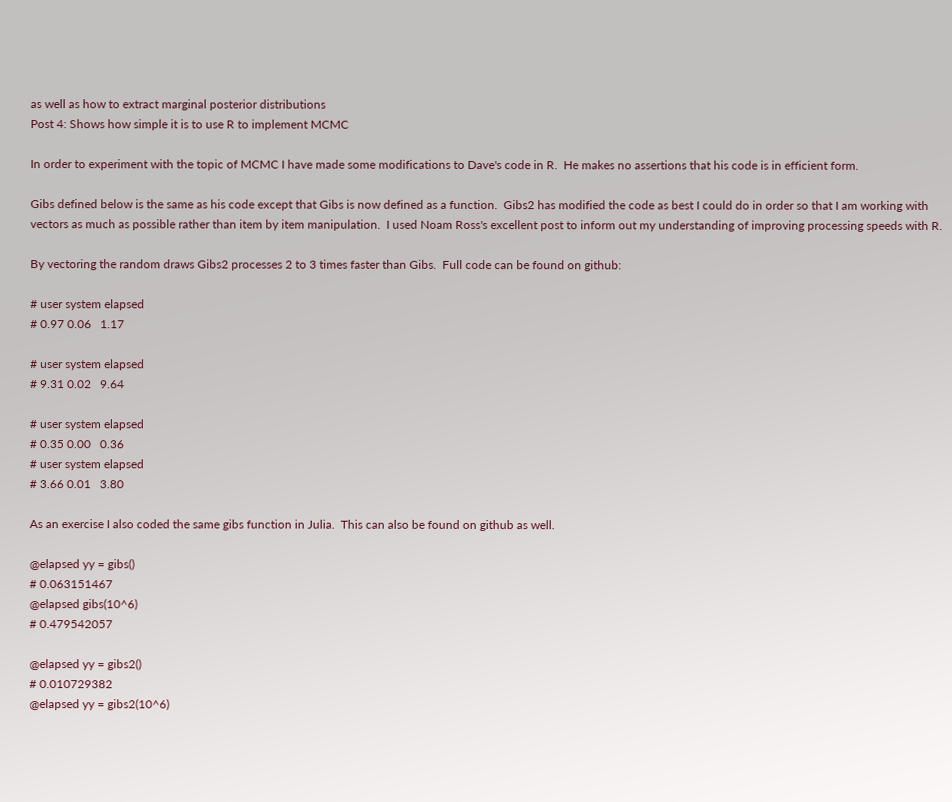as well as how to extract marginal posterior distributions
Post 4: Shows how simple it is to use R to implement MCMC

In order to experiment with the topic of MCMC I have made some modifications to Dave's code in R.  He makes no assertions that his code is in efficient form.

Gibs defined below is the same as his code except that Gibs is now defined as a function.  Gibs2 has modified the code as best I could do in order so that I am working with vectors as much as possible rather than item by item manipulation.  I used Noam Ross's excellent post to inform out my understanding of improving processing speeds with R.

By vectoring the random draws Gibs2 processes 2 to 3 times faster than Gibs.  Full code can be found on github:

# user system elapsed
# 0.97 0.06   1.17

# user system elapsed
# 9.31 0.02   9.64

# user system elapsed
# 0.35 0.00   0.36
# user system elapsed
# 3.66 0.01   3.80

As an exercise I also coded the same gibs function in Julia.  This can also be found on github as well.

@elapsed yy = gibs()
# 0.063151467
@elapsed gibs(10^6)
# 0.479542057

@elapsed yy = gibs2()
# 0.010729382
@elapsed yy = gibs2(10^6)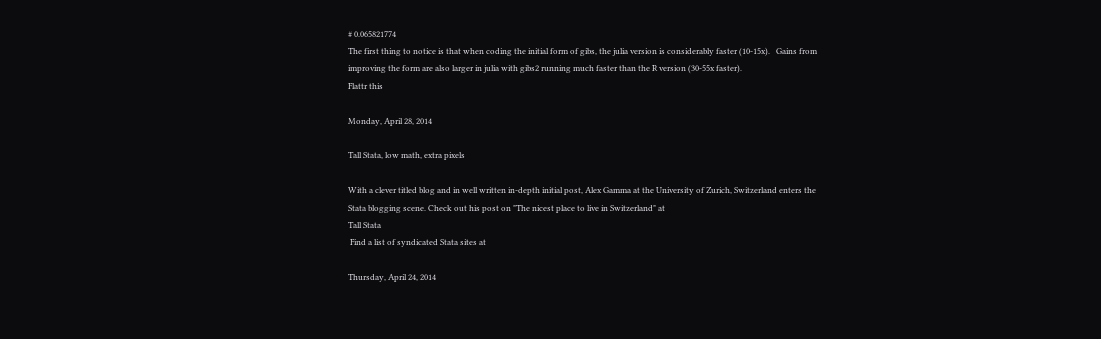# 0.065821774
The first thing to notice is that when coding the initial form of gibs, the julia version is considerably faster (10-15x).   Gains from improving the form are also larger in julia with gibs2 running much faster than the R version (30-55x faster).
Flattr this

Monday, April 28, 2014

Tall Stata, low math, extra pixels

With a clever titled blog and in well written in-depth initial post, Alex Gamma at the University of Zurich, Switzerland enters the Stata blogging scene. Check out his post on "The nicest place to live in Switzerland" at
Tall Stata
 Find a list of syndicated Stata sites at

Thursday, April 24, 2014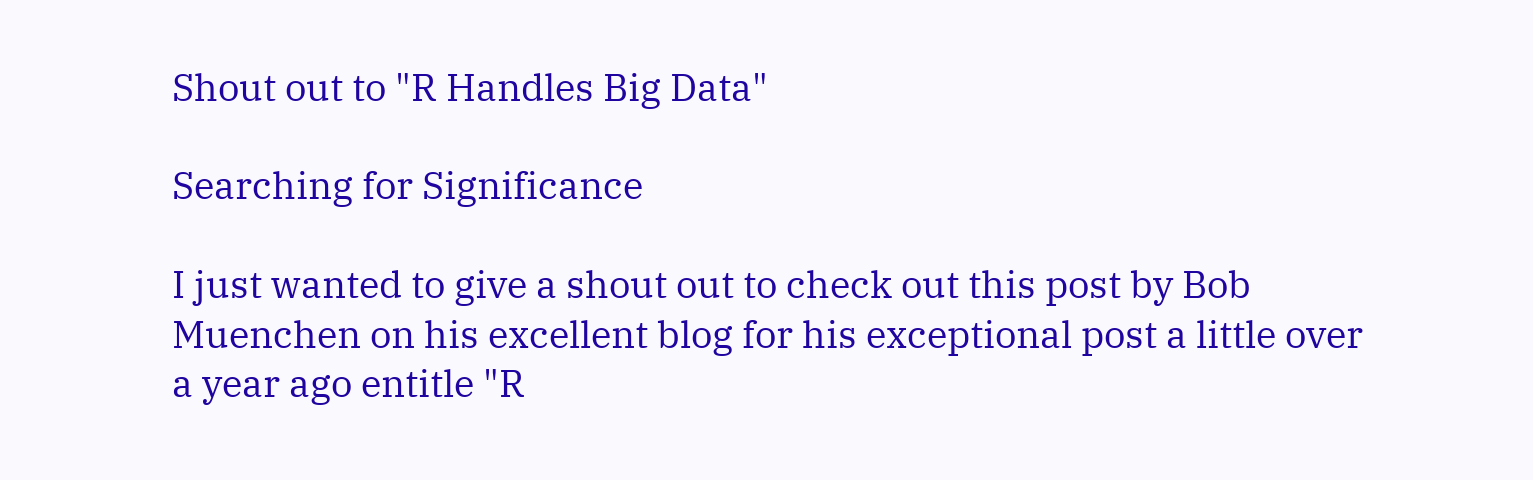Shout out to "R Handles Big Data"

Searching for Significance

I just wanted to give a shout out to check out this post by Bob Muenchen on his excellent blog for his exceptional post a little over a year ago entitle "R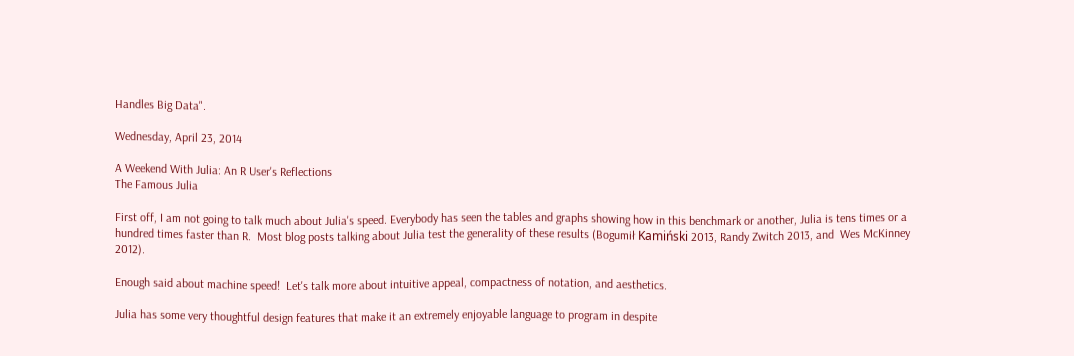Handles Big Data".

Wednesday, April 23, 2014

A Weekend With Julia: An R User's Reflections
The Famous Julia

First off, I am not going to talk much about Julia's speed. Everybody has seen the tables and graphs showing how in this benchmark or another, Julia is tens times or a hundred times faster than R.  Most blog posts talking about Julia test the generality of these results (Bogumił Kamiński 2013, Randy Zwitch 2013, and  Wes McKinney 2012).

Enough said about machine speed!  Let's talk more about intuitive appeal, compactness of notation, and aesthetics.

Julia has some very thoughtful design features that make it an extremely enjoyable language to program in despite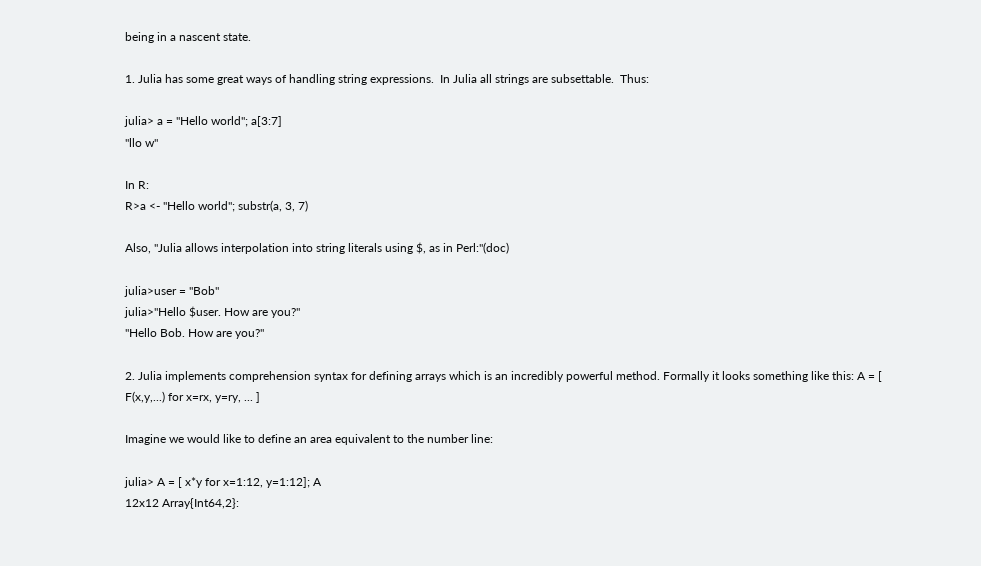being in a nascent state.

1. Julia has some great ways of handling string expressions.  In Julia all strings are subsettable.  Thus:

julia> a = "Hello world"; a[3:7]
"llo w"

In R:
R>a <- "Hello world"; substr(a, 3, 7)

Also, "Julia allows interpolation into string literals using $, as in Perl:"(doc)

julia>user = "Bob"
julia>"Hello $user. How are you?"
"Hello Bob. How are you?"

2. Julia implements comprehension syntax for defining arrays which is an incredibly powerful method. Formally it looks something like this: A = [ F(x,y,...) for x=rx, y=ry, ... ]

Imagine we would like to define an area equivalent to the number line:

julia> A = [ x*y for x=1:12, y=1:12]; A
12x12 Array{Int64,2}: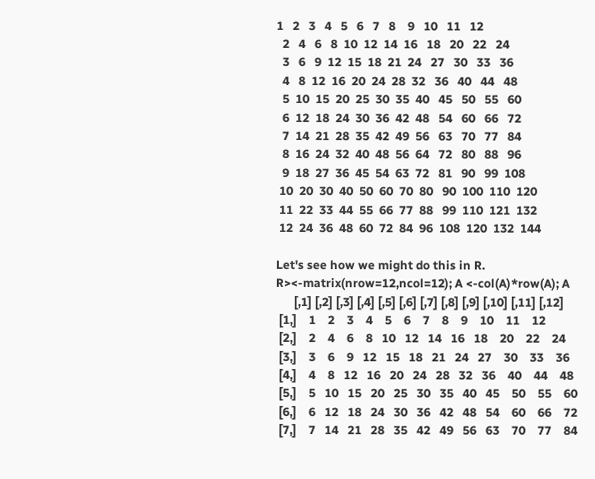1   2   3   4   5   6   7   8    9   10   11   12
  2   4   6   8  10  12  14  16   18   20   22   24
  3   6   9  12  15  18  21  24   27   30   33   36
  4   8  12  16  20  24  28  32   36   40   44   48
  5  10  15  20  25  30  35  40   45   50   55   60
  6  12  18  24  30  36  42  48   54   60   66   72
  7  14  21  28  35  42  49  56   63   70   77   84
  8  16  24  32  40  48  56  64   72   80   88   96
  9  18  27  36  45  54  63  72   81   90   99  108
 10  20  30  40  50  60  70  80   90  100  110  120
 11  22  33  44  55  66  77  88   99  110  121  132
 12  24  36  48  60  72  84  96  108  120  132  144

Let's see how we might do this in R.
R><-matrix(nrow=12,ncol=12); A <-col(A)*row(A); A
      [,1] [,2] [,3] [,4] [,5] [,6] [,7] [,8] [,9] [,10] [,11] [,12]
 [1,]    1    2    3    4    5    6    7    8    9    10    11    12
 [2,]    2    4    6    8   10   12   14   16   18    20    22    24
 [3,]    3    6    9   12   15   18   21   24   27    30    33    36
 [4,]    4    8   12   16   20   24   28   32   36    40    44    48
 [5,]    5   10   15   20   25   30   35   40   45    50    55    60
 [6,]    6   12   18   24   30   36   42   48   54    60    66    72
 [7,]    7   14   21   28   35   42   49   56   63    70    77    84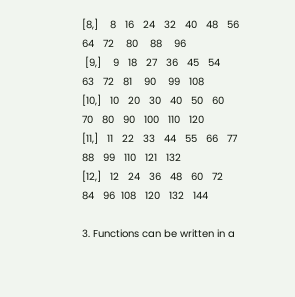[8,]    8   16   24   32   40   48   56   64   72    80    88    96
 [9,]    9   18   27   36   45   54   63   72   81    90    99   108
[10,]   10   20   30   40   50   60   70   80   90   100   110   120
[11,]   11   22   33   44   55   66   77   88   99   110   121   132
[12,]   12   24   36   48   60   72   84   96  108   120   132   144

3. Functions can be written in a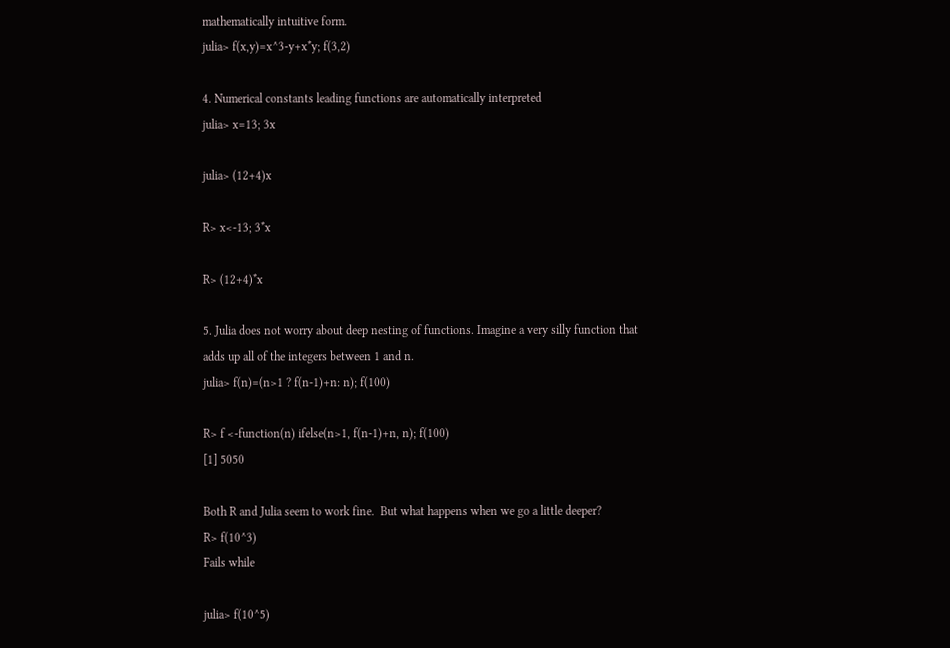mathematically intuitive form.
julia> f(x,y)=x^3-y+x*y; f(3,2)

4. Numerical constants leading functions are automatically interpreted
julia> x=13; 3x

julia> (12+4)x

R> x<-13; 3*x

R> (12+4)*x

5. Julia does not worry about deep nesting of functions. Imagine a very silly function that adds up all of the integers between 1 and n.
julia> f(n)=(n>1 ? f(n-1)+n: n); f(100)

R> f <-function(n) ifelse(n>1, f(n-1)+n, n); f(100)
[1] 5050

Both R and Julia seem to work fine.  But what happens when we go a little deeper?
R> f(10^3)
Fails while

julia> f(10^5)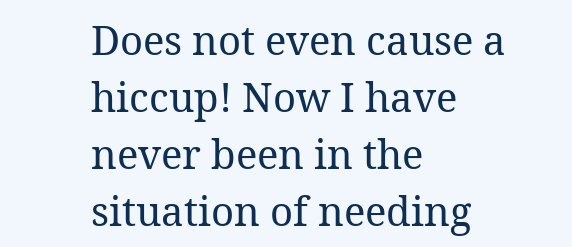Does not even cause a hiccup! Now I have never been in the situation of needing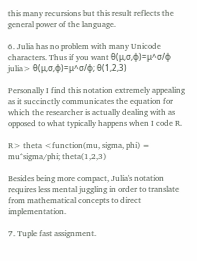this many recursions but this result reflects the general power of the language.

6. Julia has no problem with many Unicode characters. Thus if you want θ(μ,σ,φ)=μ^σ/φ
julia> θ(μ,σ,φ)=μ^σ/φ; θ(1,2,3)

Personally I find this notation extremely appealing as it succinctly communicates the equation for which the researcher is actually dealing with as opposed to what typically happens when I code R.

R> theta <function(mu, sigma, phi) = mu^sigma/phi; theta(1,2,3)

Besides being more compact, Julia's notation requires less mental juggling in order to translate from mathematical concepts to direct implementation.

7. Tuple fast assignment.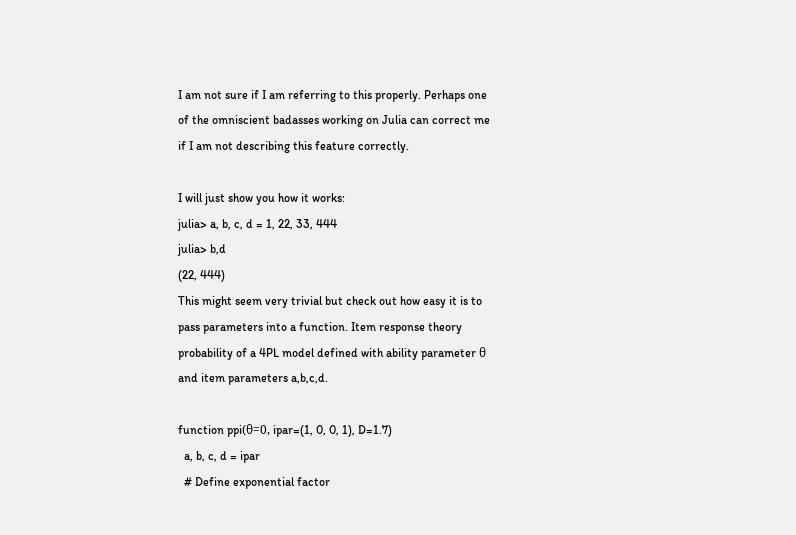I am not sure if I am referring to this properly. Perhaps one of the omniscient badasses working on Julia can correct me if I am not describing this feature correctly.

I will just show you how it works:
julia> a, b, c, d = 1, 22, 33, 444
julia> b,d
(22, 444)
This might seem very trivial but check out how easy it is to pass parameters into a function. Item response theory probability of a 4PL model defined with ability parameter θ and item parameters a,b,c,d.

function ppi(θ=0, ipar=(1, 0, 0, 1), D=1.7)
  a, b, c, d = ipar
  # Define exponential factor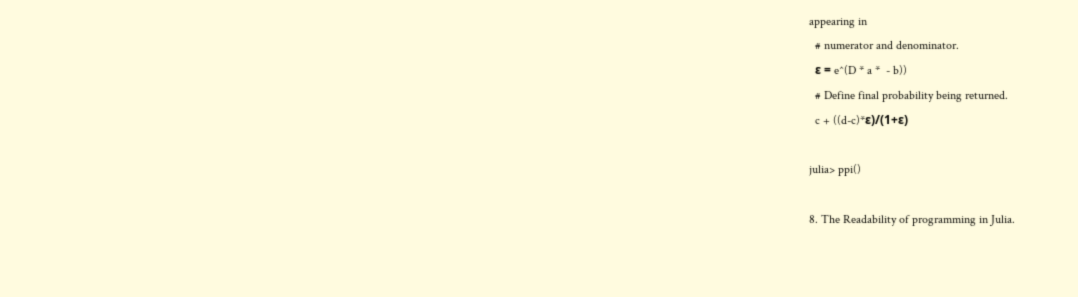appearing in
  # numerator and denominator.
  ε = e^(D * a *  - b))
  # Define final probability being returned.
  c + ((d-c)*ε)/(1+ε)

julia> ppi()

8. The Readability of programming in Julia.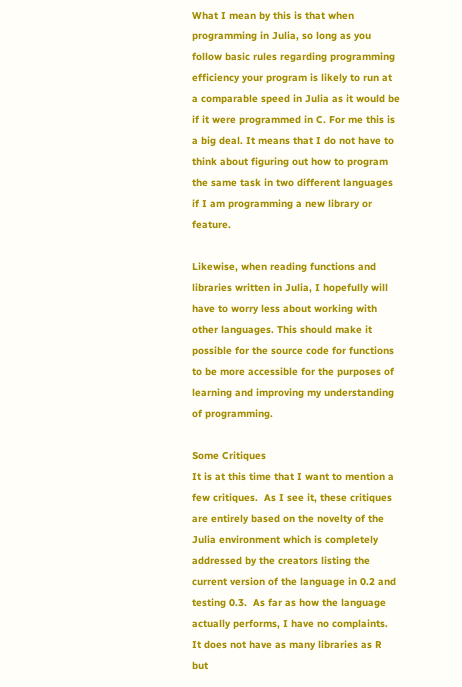What I mean by this is that when programming in Julia, so long as you follow basic rules regarding programming efficiency your program is likely to run at a comparable speed in Julia as it would be if it were programmed in C. For me this is a big deal. It means that I do not have to think about figuring out how to program the same task in two different languages if I am programming a new library or feature.

Likewise, when reading functions and libraries written in Julia, I hopefully will have to worry less about working with other languages. This should make it possible for the source code for functions to be more accessible for the purposes of learning and improving my understanding of programming.

Some Critiques
It is at this time that I want to mention a few critiques.  As I see it, these critiques are entirely based on the novelty of the Julia environment which is completely addressed by the creators listing the current version of the language in 0.2 and testing 0.3.  As far as how the language actually performs, I have no complaints.  It does not have as many libraries as R but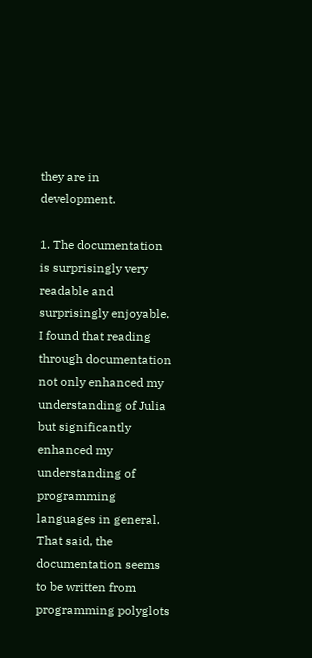they are in development.

1. The documentation is surprisingly very readable and surprisingly enjoyable.  I found that reading through documentation not only enhanced my understanding of Julia but significantly enhanced my understanding of programming languages in general.  That said, the documentation seems to be written from programming polyglots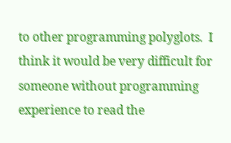to other programming polyglots.  I think it would be very difficult for someone without programming experience to read the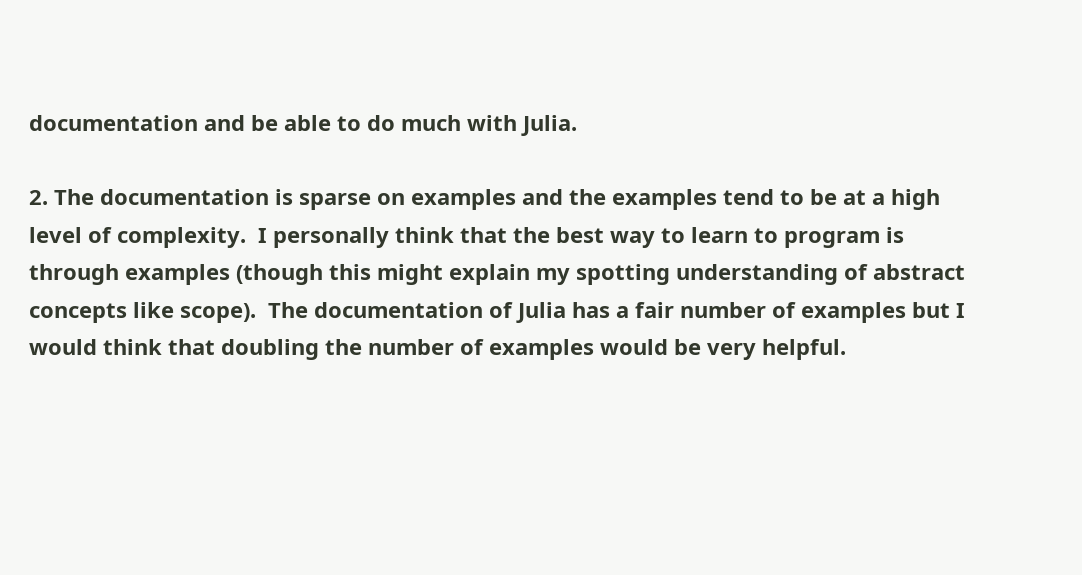documentation and be able to do much with Julia.

2. The documentation is sparse on examples and the examples tend to be at a high level of complexity.  I personally think that the best way to learn to program is through examples (though this might explain my spotting understanding of abstract concepts like scope).  The documentation of Julia has a fair number of examples but I would think that doubling the number of examples would be very helpful.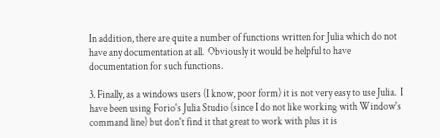In addition, there are quite a number of functions written for Julia which do not have any documentation at all.  Obviously it would be helpful to have documentation for such functions.

3. Finally, as a windows users (I know, poor form) it is not very easy to use Julia.  I have been using Forio's Julia Studio (since I do not like working with Window's command line) but don't find it that great to work with plus it is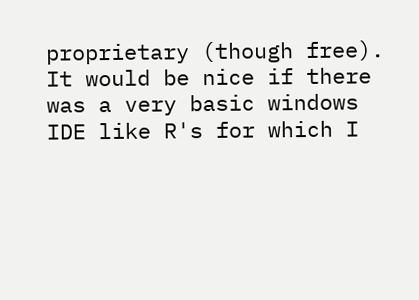proprietary (though free).  It would be nice if there was a very basic windows IDE like R's for which I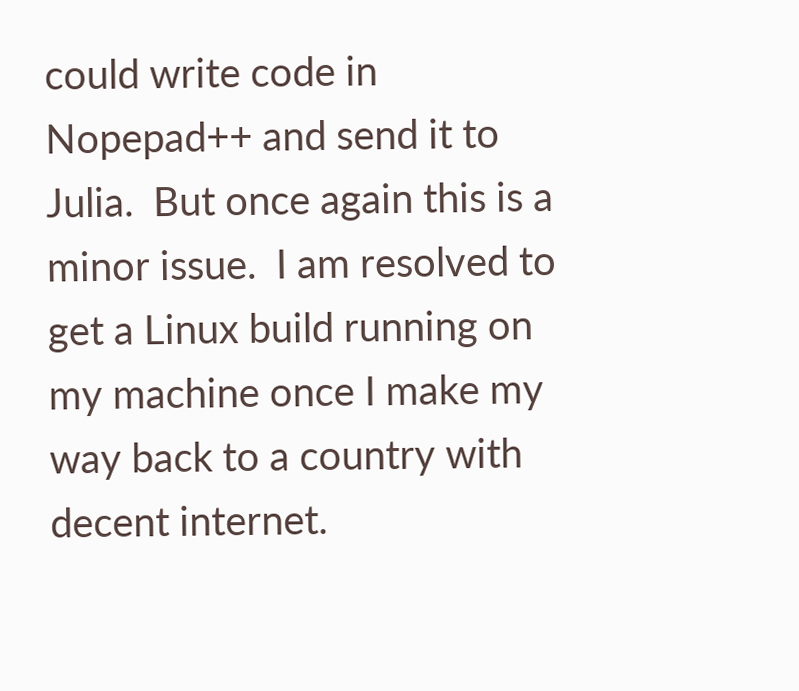could write code in Nopepad++ and send it to Julia.  But once again this is a minor issue.  I am resolved to get a Linux build running on my machine once I make my way back to a country with decent internet.